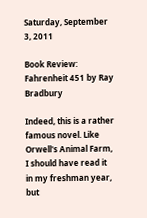Saturday, September 3, 2011

Book Review: Fahrenheit 451 by Ray Bradbury

Indeed, this is a rather famous novel. Like Orwell's Animal Farm, I should have read it in my freshman year, but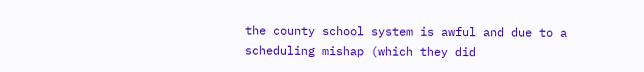the county school system is awful and due to a scheduling mishap (which they did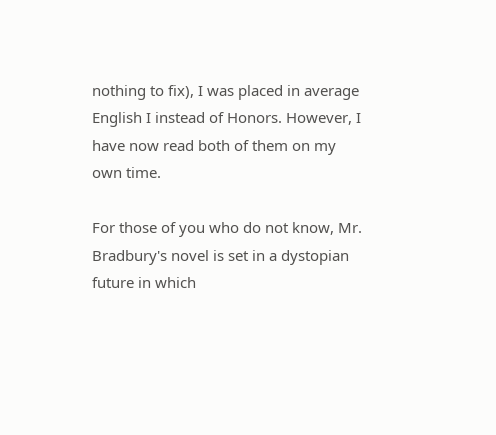nothing to fix), I was placed in average English I instead of Honors. However, I have now read both of them on my own time.

For those of you who do not know, Mr. Bradbury's novel is set in a dystopian future in which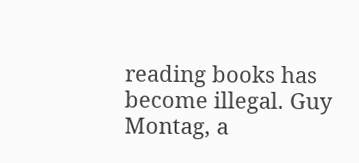reading books has become illegal. Guy Montag, a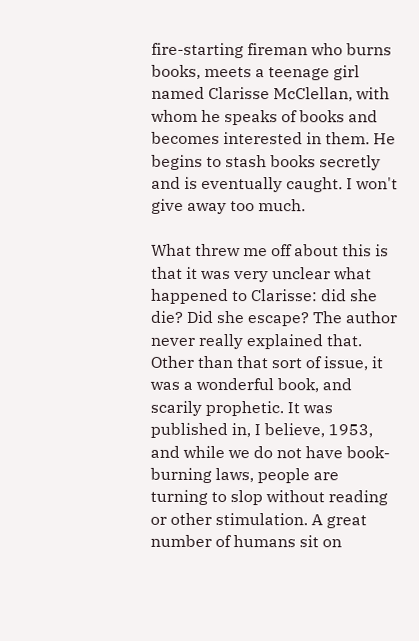fire-starting fireman who burns books, meets a teenage girl named Clarisse McClellan, with whom he speaks of books and becomes interested in them. He begins to stash books secretly and is eventually caught. I won't give away too much.

What threw me off about this is that it was very unclear what happened to Clarisse: did she die? Did she escape? The author never really explained that. Other than that sort of issue, it was a wonderful book, and scarily prophetic. It was published in, I believe, 1953, and while we do not have book-burning laws, people are turning to slop without reading or other stimulation. A great number of humans sit on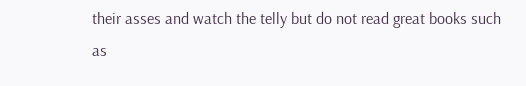their asses and watch the telly but do not read great books such as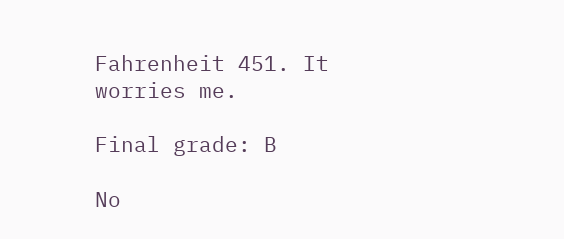Fahrenheit 451. It worries me.

Final grade: B

No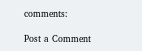comments:

Post a Comment